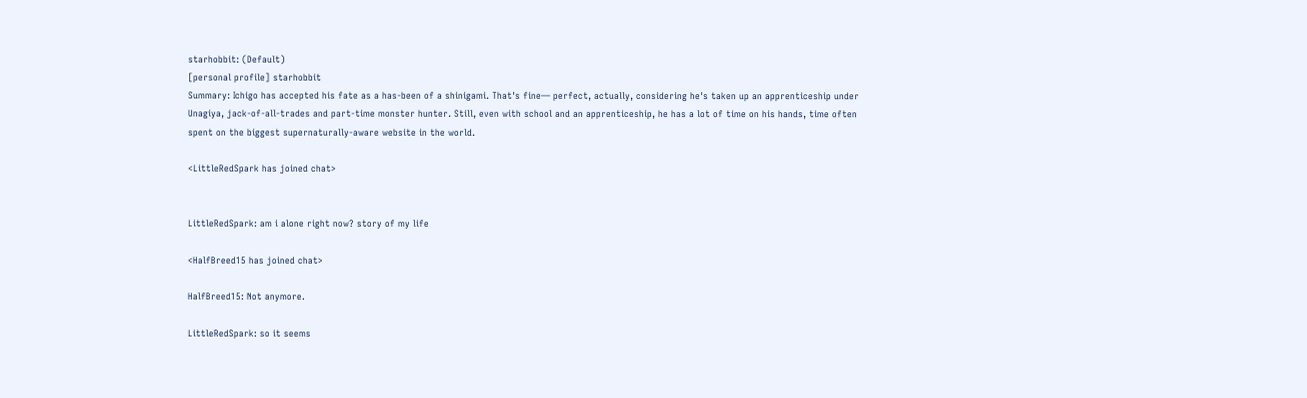starhobbit: (Default)
[personal profile] starhobbit
Summary: Ichigo has accepted his fate as a has-been of a shinigami. That's fine— perfect, actually, considering he's taken up an apprenticeship under Unagiya, jack-of-all-trades and part-time monster hunter. Still, even with school and an apprenticeship, he has a lot of time on his hands, time often spent on the biggest supernaturally-aware website in the world.

<LittleRedSpark has joined chat>


LittleRedSpark: am i alone right now? story of my life

<HalfBreed15 has joined chat>

HalfBreed15: Not anymore.

LittleRedSpark: so it seems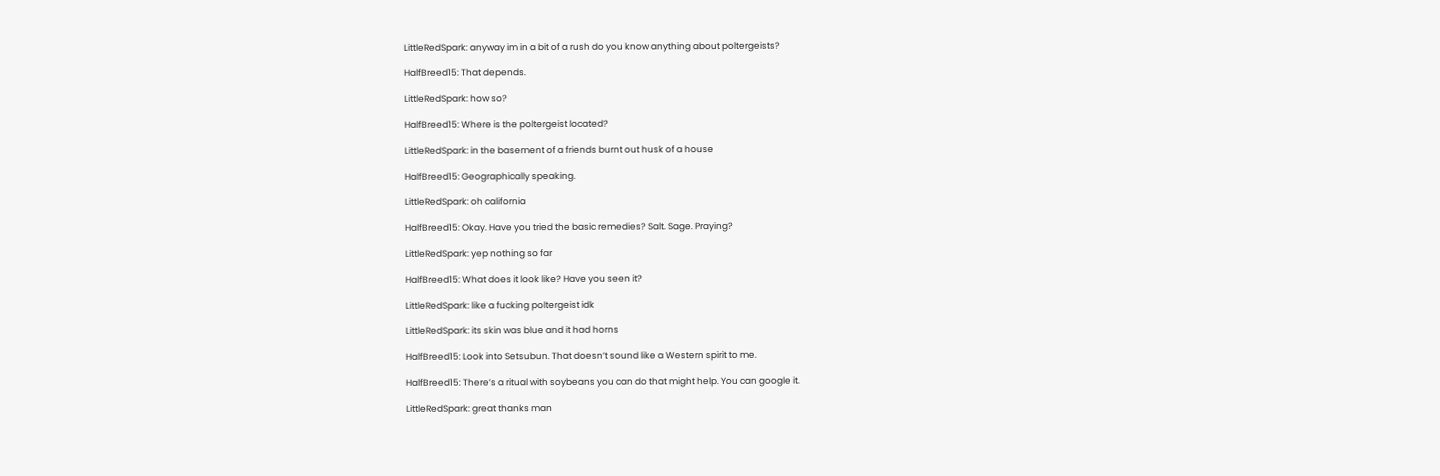LittleRedSpark: anyway im in a bit of a rush do you know anything about poltergeists?

HalfBreed15: That depends.

LittleRedSpark: how so?

HalfBreed15: Where is the poltergeist located?

LittleRedSpark: in the basement of a friends burnt out husk of a house

HalfBreed15: Geographically speaking.

LittleRedSpark: oh california

HalfBreed15: Okay. Have you tried the basic remedies? Salt. Sage. Praying?

LittleRedSpark: yep nothing so far

HalfBreed15: What does it look like? Have you seen it?

LittleRedSpark: like a fucking poltergeist idk

LittleRedSpark: its skin was blue and it had horns

HalfBreed15: Look into Setsubun. That doesn’t sound like a Western spirit to me.

HalfBreed15: There’s a ritual with soybeans you can do that might help. You can google it.

LittleRedSpark: great thanks man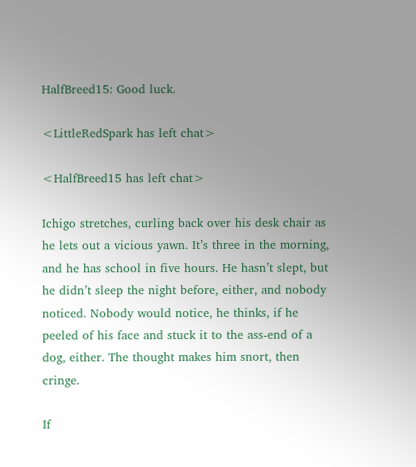HalfBreed15: Good luck.

<LittleRedSpark has left chat>

<HalfBreed15 has left chat>

Ichigo stretches, curling back over his desk chair as he lets out a vicious yawn. It’s three in the morning, and he has school in five hours. He hasn’t slept, but he didn’t sleep the night before, either, and nobody noticed. Nobody would notice, he thinks, if he peeled of his face and stuck it to the ass-end of a dog, either. The thought makes him snort, then cringe.

If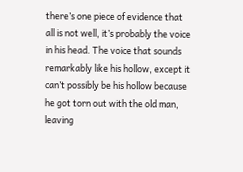there’s one piece of evidence that all is not well, it’s probably the voice in his head. The voice that sounds remarkably like his hollow, except it can’t possibly be his hollow because he got torn out with the old man, leaving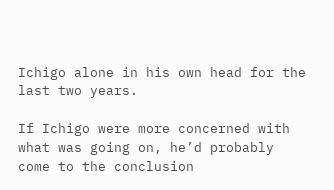Ichigo alone in his own head for the last two years.

If Ichigo were more concerned with what was going on, he’d probably come to the conclusion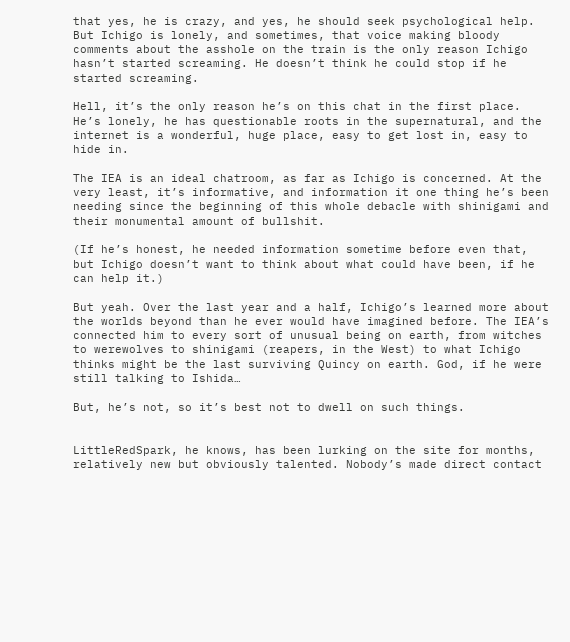that yes, he is crazy, and yes, he should seek psychological help. But Ichigo is lonely, and sometimes, that voice making bloody comments about the asshole on the train is the only reason Ichigo hasn’t started screaming. He doesn’t think he could stop if he started screaming.

Hell, it’s the only reason he’s on this chat in the first place. He’s lonely, he has questionable roots in the supernatural, and the internet is a wonderful, huge place, easy to get lost in, easy to hide in.

The IEA is an ideal chatroom, as far as Ichigo is concerned. At the very least, it’s informative, and information it one thing he’s been needing since the beginning of this whole debacle with shinigami and their monumental amount of bullshit.

(If he’s honest, he needed information sometime before even that, but Ichigo doesn’t want to think about what could have been, if he can help it.)

But yeah. Over the last year and a half, Ichigo’s learned more about the worlds beyond than he ever would have imagined before. The IEA’s connected him to every sort of unusual being on earth, from witches to werewolves to shinigami (reapers, in the West) to what Ichigo thinks might be the last surviving Quincy on earth. God, if he were still talking to Ishida…

But, he’s not, so it’s best not to dwell on such things.


LittleRedSpark, he knows, has been lurking on the site for months, relatively new but obviously talented. Nobody’s made direct contact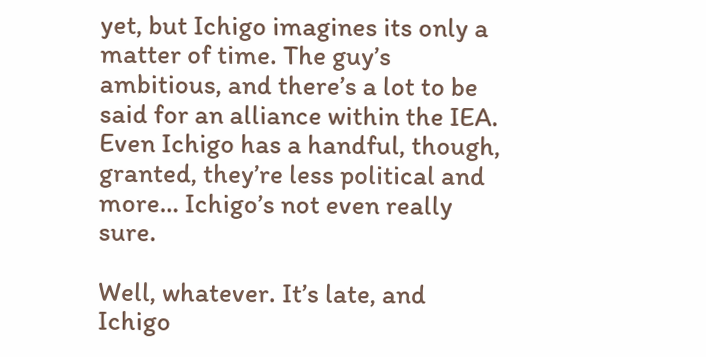yet, but Ichigo imagines its only a matter of time. The guy’s ambitious, and there’s a lot to be said for an alliance within the IEA. Even Ichigo has a handful, though, granted, they’re less political and more… Ichigo’s not even really sure.

Well, whatever. It’s late, and Ichigo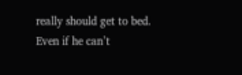really should get to bed. Even if he can’t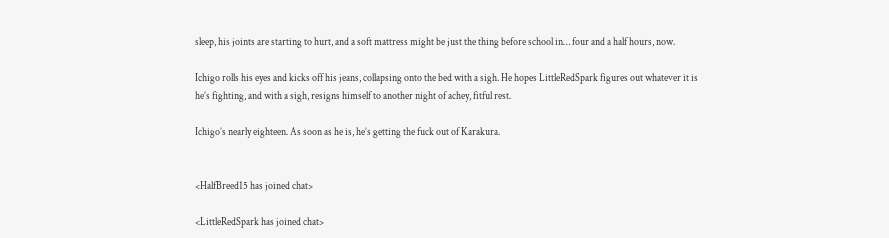sleep, his joints are starting to hurt, and a soft mattress might be just the thing before school in… four and a half hours, now.

Ichigo rolls his eyes and kicks off his jeans, collapsing onto the bed with a sigh. He hopes LittleRedSpark figures out whatever it is he’s fighting, and with a sigh, resigns himself to another night of achey, fitful rest.

Ichigo’s nearly eighteen. As soon as he is, he’s getting the fuck out of Karakura.


<HalfBreed15 has joined chat>

<LittleRedSpark has joined chat>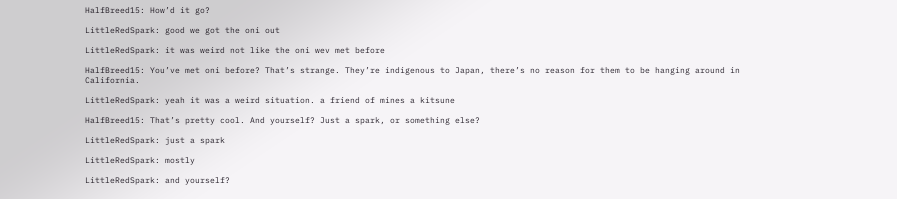HalfBreed15: How’d it go?

LittleRedSpark: good we got the oni out

LittleRedSpark: it was weird not like the oni wev met before

HalfBreed15: You’ve met oni before? That’s strange. They’re indigenous to Japan, there’s no reason for them to be hanging around in California.

LittleRedSpark: yeah it was a weird situation. a friend of mines a kitsune

HalfBreed15: That’s pretty cool. And yourself? Just a spark, or something else?

LittleRedSpark: just a spark

LittleRedSpark: mostly

LittleRedSpark: and yourself?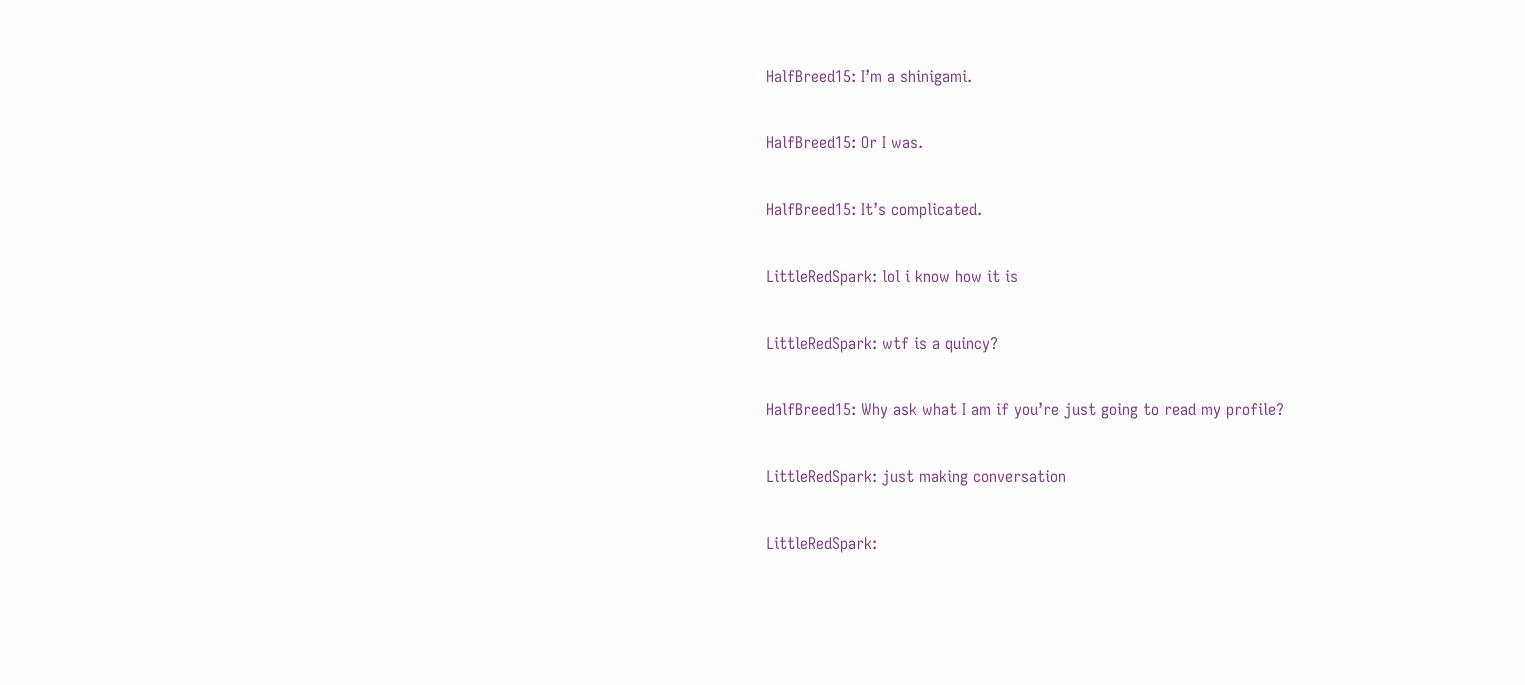HalfBreed15: I’m a shinigami.

HalfBreed15: Or I was.

HalfBreed15: It’s complicated.

LittleRedSpark: lol i know how it is

LittleRedSpark: wtf is a quincy?

HalfBreed15: Why ask what I am if you’re just going to read my profile?

LittleRedSpark: just making conversation

LittleRedSpark: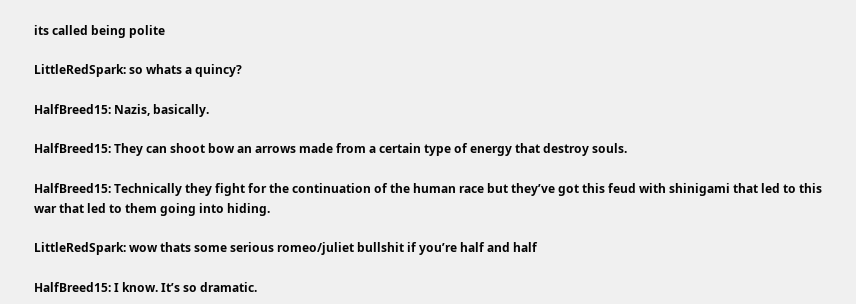its called being polite

LittleRedSpark: so whats a quincy?

HalfBreed15: Nazis, basically.

HalfBreed15: They can shoot bow an arrows made from a certain type of energy that destroy souls.

HalfBreed15: Technically they fight for the continuation of the human race but they’ve got this feud with shinigami that led to this war that led to them going into hiding.

LittleRedSpark: wow thats some serious romeo/juliet bullshit if you’re half and half

HalfBreed15: I know. It’s so dramatic.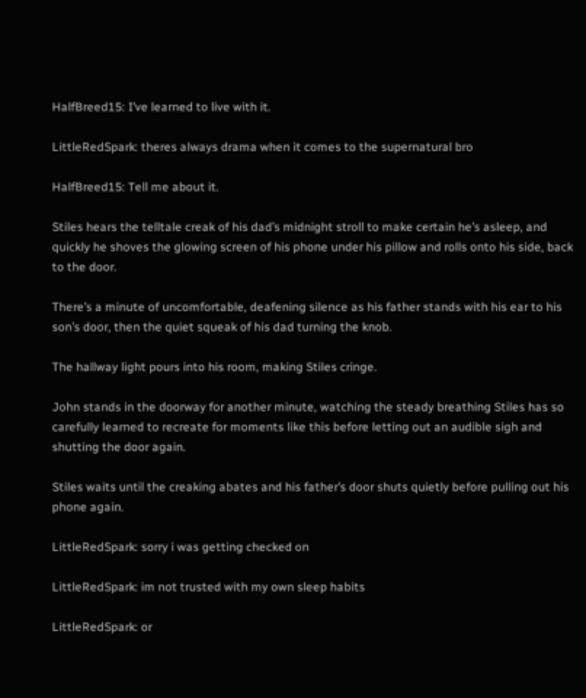HalfBreed15: I’ve learned to live with it.

LittleRedSpark: theres always drama when it comes to the supernatural bro

HalfBreed15: Tell me about it.

Stiles hears the telltale creak of his dad’s midnight stroll to make certain he’s asleep, and quickly he shoves the glowing screen of his phone under his pillow and rolls onto his side, back to the door.

There’s a minute of uncomfortable, deafening silence as his father stands with his ear to his son’s door, then the quiet squeak of his dad turning the knob.

The hallway light pours into his room, making Stiles cringe.

John stands in the doorway for another minute, watching the steady breathing Stiles has so carefully learned to recreate for moments like this before letting out an audible sigh and shutting the door again.

Stiles waits until the creaking abates and his father’s door shuts quietly before pulling out his phone again.

LittleRedSpark: sorry i was getting checked on

LittleRedSpark: im not trusted with my own sleep habits

LittleRedSpark: or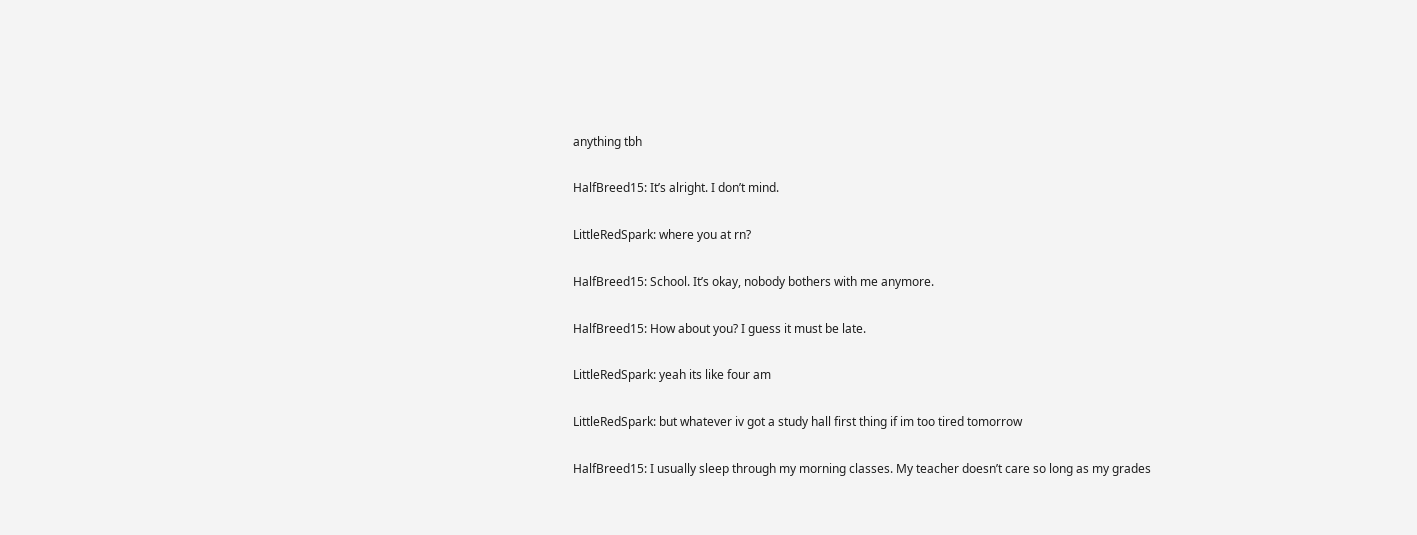anything tbh

HalfBreed15: It’s alright. I don’t mind.

LittleRedSpark: where you at rn?

HalfBreed15: School. It’s okay, nobody bothers with me anymore.

HalfBreed15: How about you? I guess it must be late.

LittleRedSpark: yeah its like four am

LittleRedSpark: but whatever iv got a study hall first thing if im too tired tomorrow

HalfBreed15: I usually sleep through my morning classes. My teacher doesn’t care so long as my grades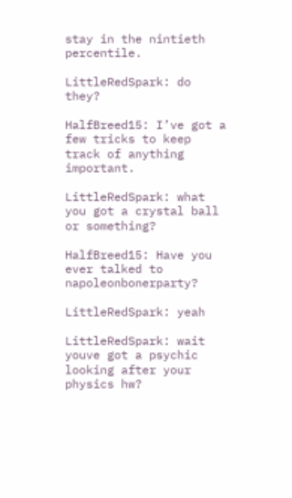stay in the nintieth percentile.

LittleRedSpark: do they?

HalfBreed15: I’ve got a few tricks to keep track of anything important.

LittleRedSpark: what you got a crystal ball or something?

HalfBreed15: Have you ever talked to napoleonbonerparty?

LittleRedSpark: yeah

LittleRedSpark: wait youve got a psychic looking after your physics hw?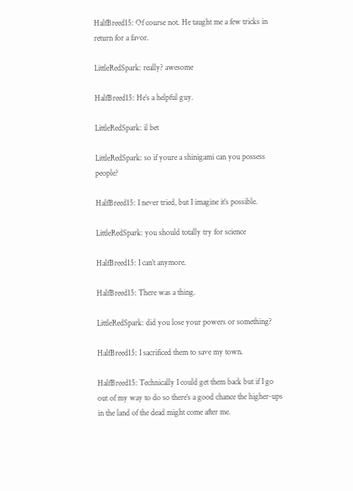HalfBreed15: Of course not. He taught me a few tricks in return for a favor.

LittleRedSpark: really? awesome

HalfBreed15: He’s a helpful guy.

LittleRedSpark: il bet

LittleRedSpark: so if youre a shinigami can you possess people?

HalfBreed15: I never tried, but I imagine it’s possible.

LittleRedSpark: you should totally try for science

HalfBreed15: I can’t anymore.

HalfBreed15: There was a thing.

LittleRedSpark: did you lose your powers or something?

HalfBreed15: I sacrificed them to save my town.

HalfBreed15: Technically I could get them back but if I go out of my way to do so there’s a good chance the higher-ups in the land of the dead might come after me.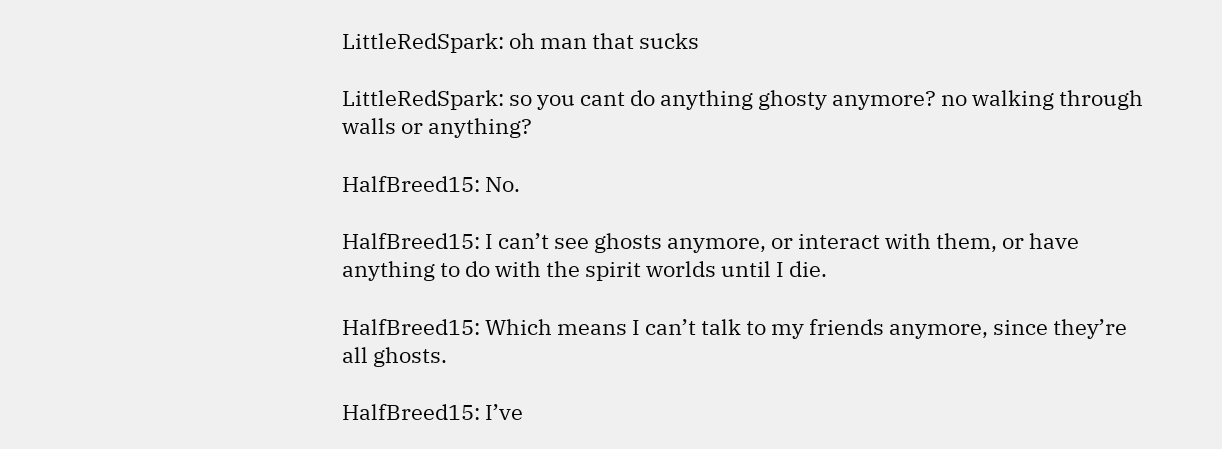LittleRedSpark: oh man that sucks

LittleRedSpark: so you cant do anything ghosty anymore? no walking through walls or anything?

HalfBreed15: No.

HalfBreed15: I can’t see ghosts anymore, or interact with them, or have anything to do with the spirit worlds until I die.

HalfBreed15: Which means I can’t talk to my friends anymore, since they’re all ghosts.

HalfBreed15: I’ve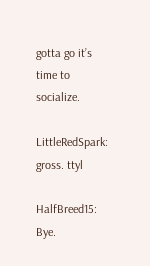gotta go it’s time to socialize.

LittleRedSpark: gross. ttyl

HalfBreed15: Bye.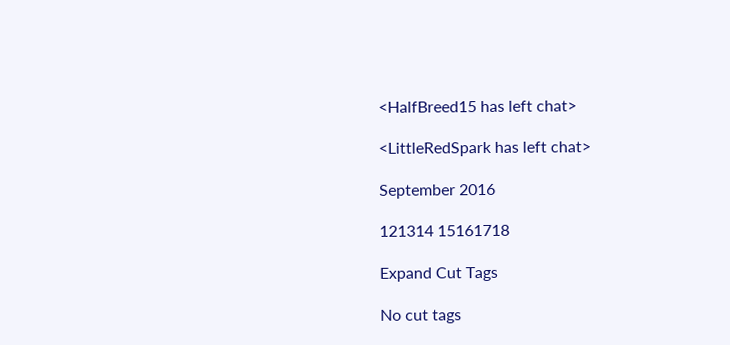<HalfBreed15 has left chat>

<LittleRedSpark has left chat>

September 2016

121314 15161718

Expand Cut Tags

No cut tags